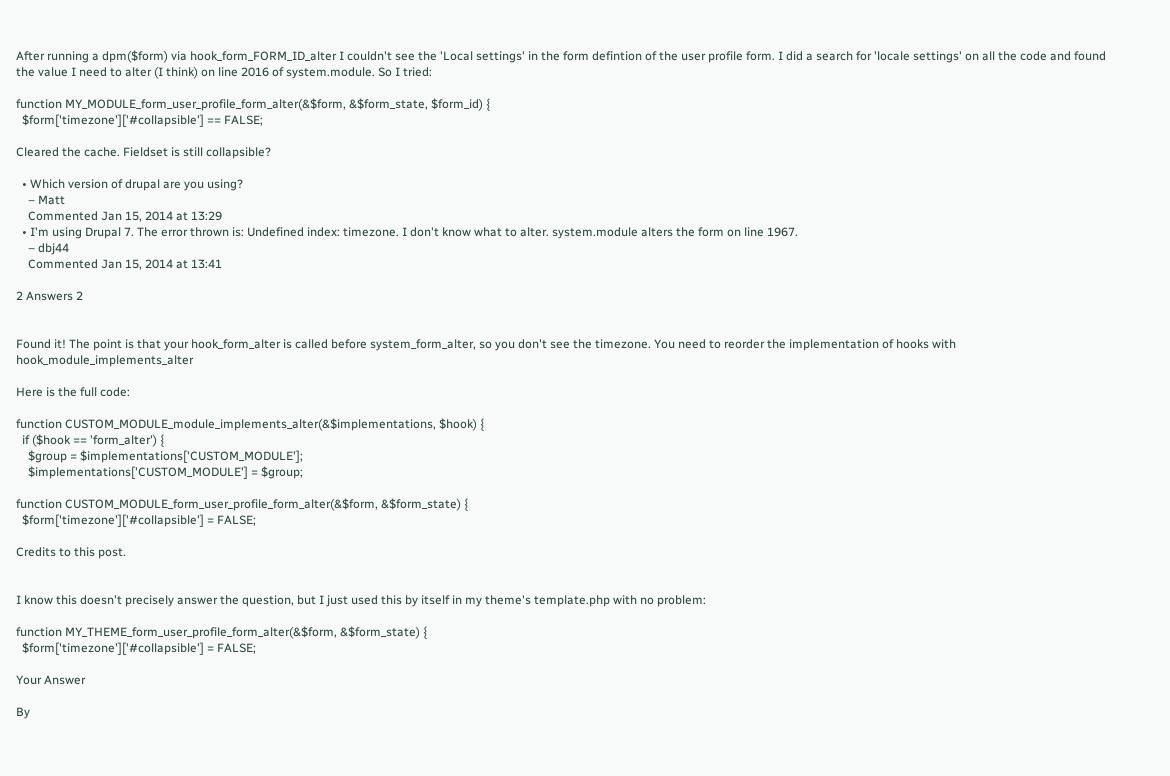After running a dpm($form) via hook_form_FORM_ID_alter I couldn't see the 'Local settings' in the form defintion of the user profile form. I did a search for 'locale settings' on all the code and found the value I need to alter (I think) on line 2016 of system.module. So I tried:

function MY_MODULE_form_user_profile_form_alter(&$form, &$form_state, $form_id) {
  $form['timezone']['#collapsible'] == FALSE;

Cleared the cache. Fieldset is still collapsible?

  • Which version of drupal are you using?
    – Matt
    Commented Jan 15, 2014 at 13:29
  • I'm using Drupal 7. The error thrown is: Undefined index: timezone. I don't know what to alter. system.module alters the form on line 1967.
    – dbj44
    Commented Jan 15, 2014 at 13:41

2 Answers 2


Found it! The point is that your hook_form_alter is called before system_form_alter, so you don't see the timezone. You need to reorder the implementation of hooks with hook_module_implements_alter

Here is the full code:

function CUSTOM_MODULE_module_implements_alter(&$implementations, $hook) {
  if ($hook == 'form_alter') {
    $group = $implementations['CUSTOM_MODULE'];
    $implementations['CUSTOM_MODULE'] = $group;

function CUSTOM_MODULE_form_user_profile_form_alter(&$form, &$form_state) {
  $form['timezone']['#collapsible'] = FALSE;

Credits to this post.


I know this doesn't precisely answer the question, but I just used this by itself in my theme's template.php with no problem:

function MY_THEME_form_user_profile_form_alter(&$form, &$form_state) {
  $form['timezone']['#collapsible'] = FALSE;

Your Answer

By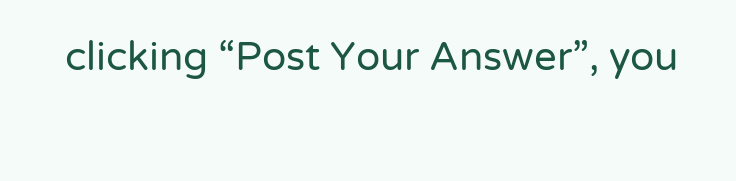clicking “Post Your Answer”, you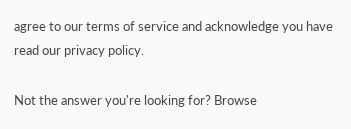agree to our terms of service and acknowledge you have read our privacy policy.

Not the answer you're looking for? Browse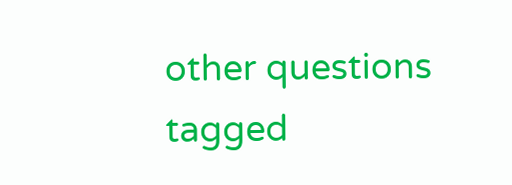other questions tagged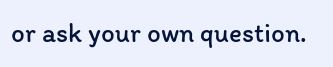or ask your own question.